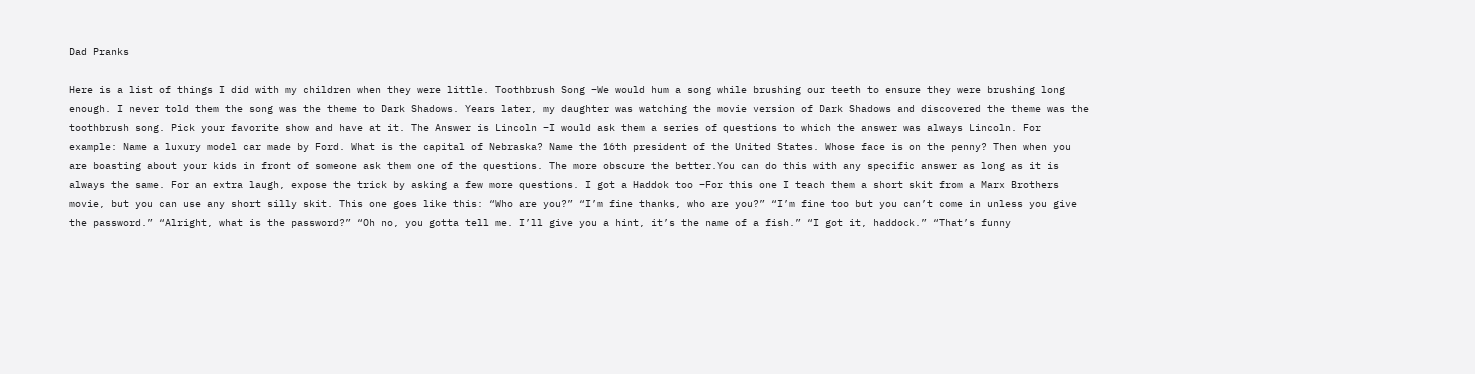Dad Pranks

Here is a list of things I did with my children when they were little. Toothbrush Song –We would hum a song while brushing our teeth to ensure they were brushing long enough. I never told them the song was the theme to Dark Shadows. Years later, my daughter was watching the movie version of Dark Shadows and discovered the theme was the toothbrush song. Pick your favorite show and have at it. The Answer is Lincoln –I would ask them a series of questions to which the answer was always Lincoln. For example: Name a luxury model car made by Ford. What is the capital of Nebraska? Name the 16th president of the United States. Whose face is on the penny? Then when you are boasting about your kids in front of someone ask them one of the questions. The more obscure the better.You can do this with any specific answer as long as it is always the same. For an extra laugh, expose the trick by asking a few more questions. I got a Haddok too –For this one I teach them a short skit from a Marx Brothers movie, but you can use any short silly skit. This one goes like this: “Who are you?” “I’m fine thanks, who are you?” “I’m fine too but you can’t come in unless you give the password.” “Alright, what is the password?” “Oh no, you gotta tell me. I’ll give you a hint, it’s the name of a fish.” “I got it, haddock.” “That’s funny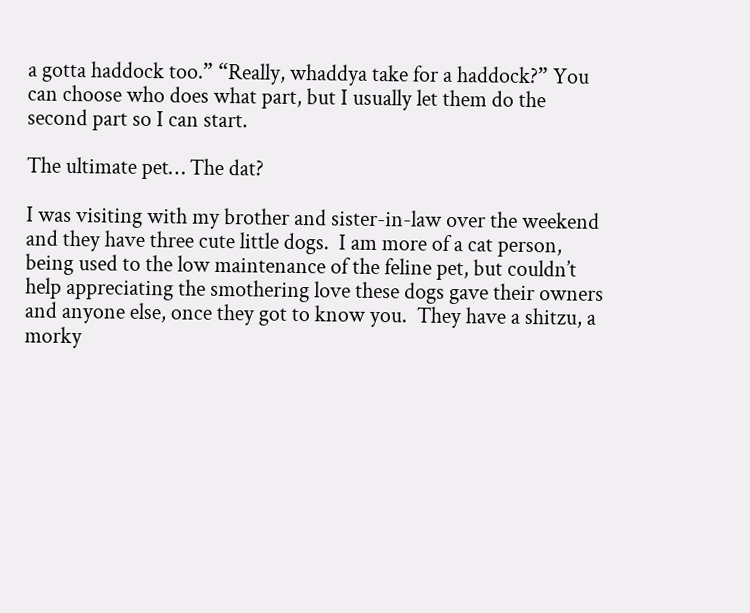a gotta haddock too.” “Really, whaddya take for a haddock?” You can choose who does what part, but I usually let them do the second part so I can start.

The ultimate pet… The dat?

I was visiting with my brother and sister-in-law over the weekend and they have three cute little dogs.  I am more of a cat person, being used to the low maintenance of the feline pet, but couldn’t help appreciating the smothering love these dogs gave their owners and anyone else, once they got to know you.  They have a shitzu, a morky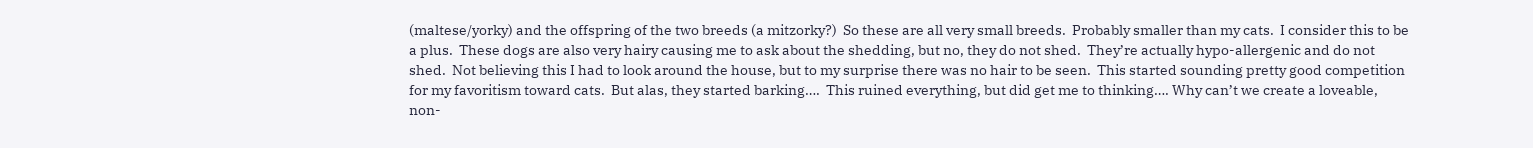(maltese/yorky) and the offspring of the two breeds (a mitzorky?)  So these are all very small breeds.  Probably smaller than my cats.  I consider this to be a plus.  These dogs are also very hairy causing me to ask about the shedding, but no, they do not shed.  They’re actually hypo-allergenic and do not shed.  Not believing this I had to look around the house, but to my surprise there was no hair to be seen.  This started sounding pretty good competition for my favoritism toward cats.  But alas, they started barking….  This ruined everything, but did get me to thinking…. Why can’t we create a loveable, non-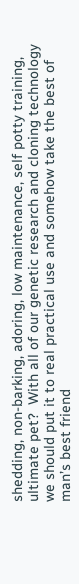shedding, non-barking, adoring, low maintenance, self potty training, ultimate pet?  With all of our genetic research and cloning technology we should put it to real practical use and somehow take the best of man’s best friend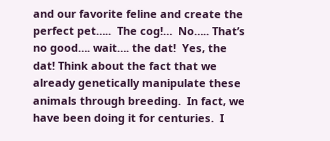and our favorite feline and create the perfect pet…..  The cog!…  No….. That’s no good…. wait…. the dat!  Yes, the dat! Think about the fact that we already genetically manipulate these animals through breeding.  In fact, we have been doing it for centuries.  I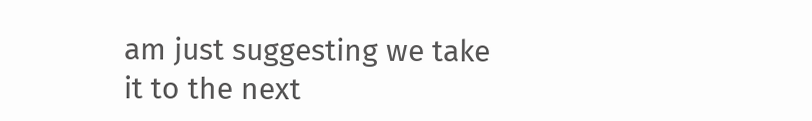am just suggesting we take it to the next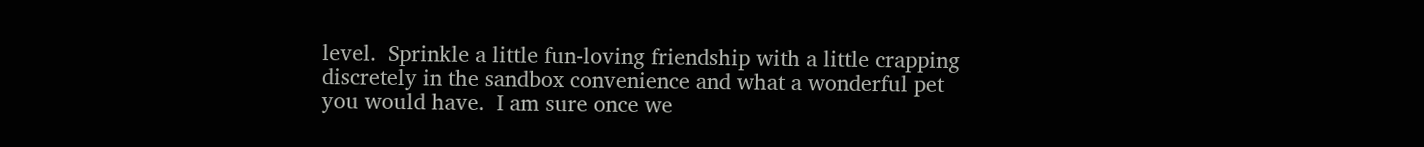level.  Sprinkle a little fun-loving friendship with a little crapping discretely in the sandbox convenience and what a wonderful pet you would have.  I am sure once we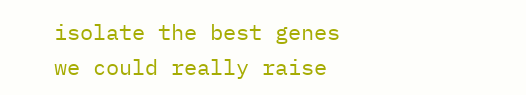isolate the best genes we could really raise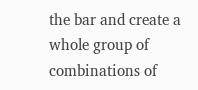the bar and create a whole group of combinations of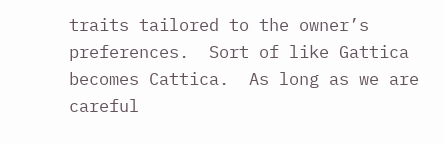traits tailored to the owner’s preferences.  Sort of like Gattica becomes Cattica.  As long as we are careful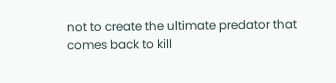not to create the ultimate predator that comes back to kill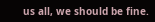us all, we should be fine.